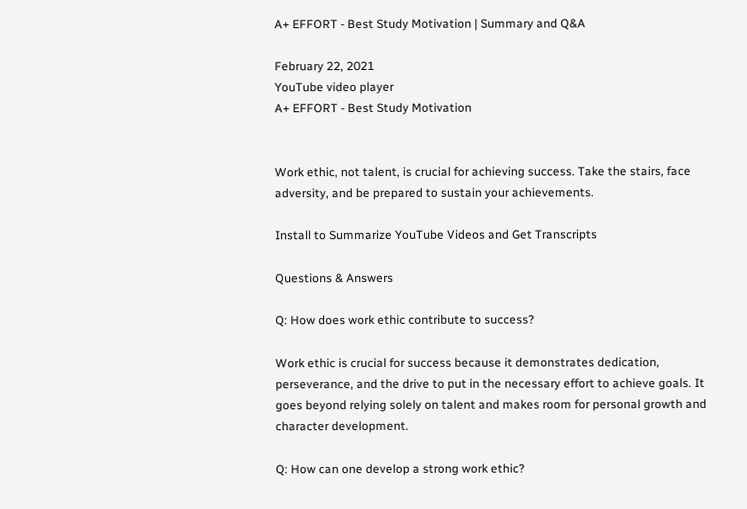A+ EFFORT - Best Study Motivation | Summary and Q&A

February 22, 2021
YouTube video player
A+ EFFORT - Best Study Motivation


Work ethic, not talent, is crucial for achieving success. Take the stairs, face adversity, and be prepared to sustain your achievements.

Install to Summarize YouTube Videos and Get Transcripts

Questions & Answers

Q: How does work ethic contribute to success?

Work ethic is crucial for success because it demonstrates dedication, perseverance, and the drive to put in the necessary effort to achieve goals. It goes beyond relying solely on talent and makes room for personal growth and character development.

Q: How can one develop a strong work ethic?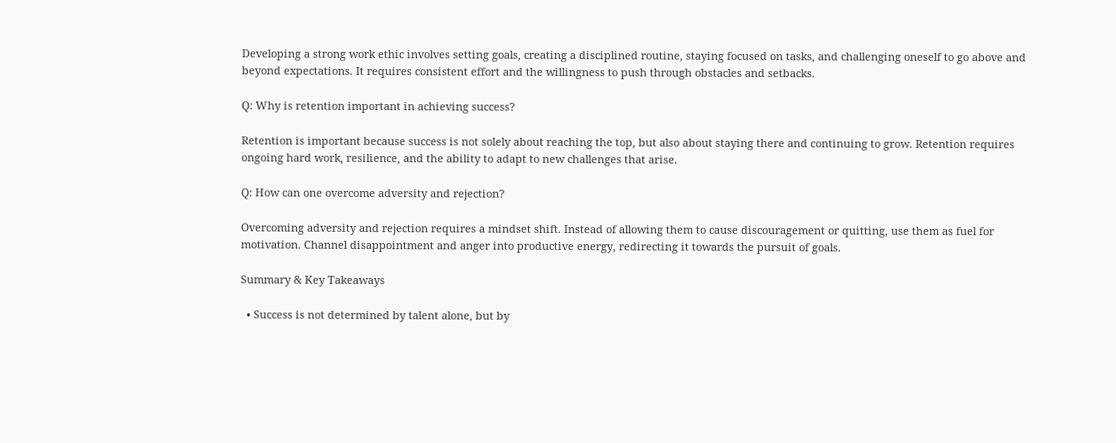Developing a strong work ethic involves setting goals, creating a disciplined routine, staying focused on tasks, and challenging oneself to go above and beyond expectations. It requires consistent effort and the willingness to push through obstacles and setbacks.

Q: Why is retention important in achieving success?

Retention is important because success is not solely about reaching the top, but also about staying there and continuing to grow. Retention requires ongoing hard work, resilience, and the ability to adapt to new challenges that arise.

Q: How can one overcome adversity and rejection?

Overcoming adversity and rejection requires a mindset shift. Instead of allowing them to cause discouragement or quitting, use them as fuel for motivation. Channel disappointment and anger into productive energy, redirecting it towards the pursuit of goals.

Summary & Key Takeaways

  • Success is not determined by talent alone, but by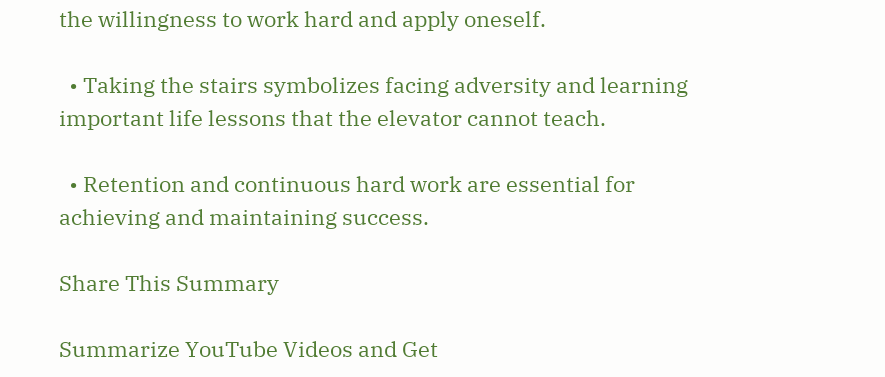the willingness to work hard and apply oneself.

  • Taking the stairs symbolizes facing adversity and learning important life lessons that the elevator cannot teach.

  • Retention and continuous hard work are essential for achieving and maintaining success.

Share This Summary

Summarize YouTube Videos and Get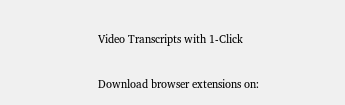Video Transcripts with 1-Click

Download browser extensions on: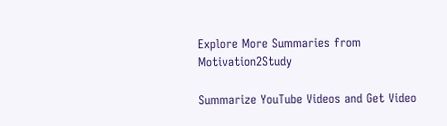Explore More Summaries from Motivation2Study

Summarize YouTube Videos and Get Video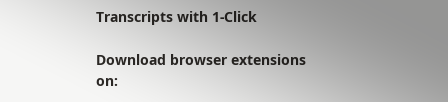Transcripts with 1-Click

Download browser extensions on: